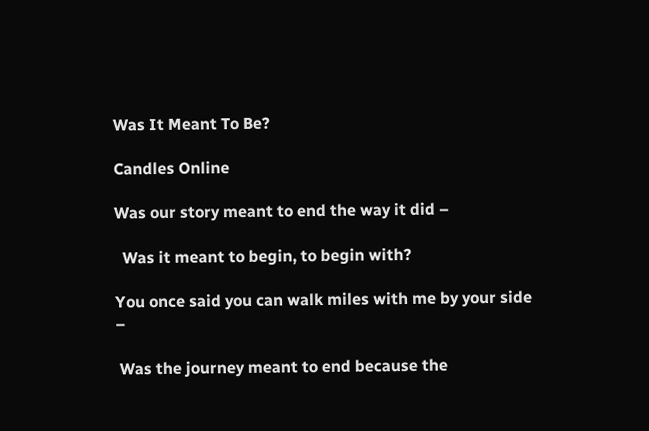Was It Meant To Be?

Candles Online

Was our story meant to end the way it did –

  Was it meant to begin, to begin with?

You once said you can walk miles with me by your side –

 Was the journey meant to end because the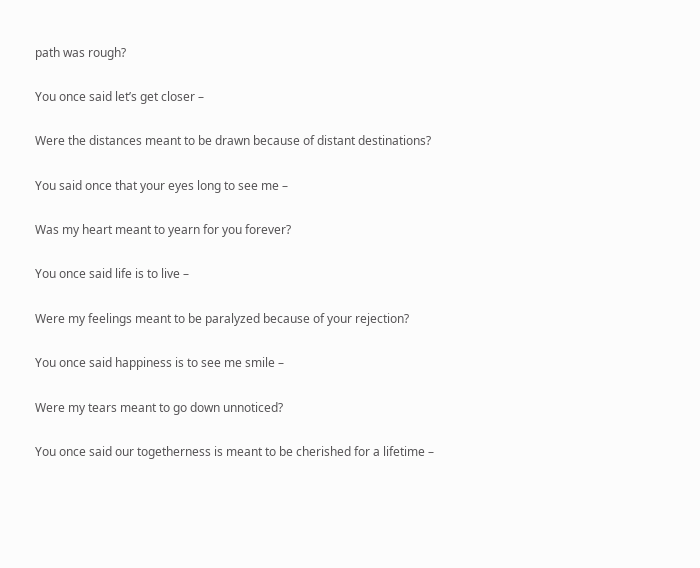path was rough?

You once said let’s get closer –

Were the distances meant to be drawn because of distant destinations?

You said once that your eyes long to see me –

Was my heart meant to yearn for you forever?

You once said life is to live –

Were my feelings meant to be paralyzed because of your rejection?

You once said happiness is to see me smile –

Were my tears meant to go down unnoticed?

You once said our togetherness is meant to be cherished for a lifetime –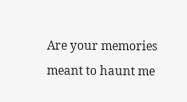Are your memories meant to haunt me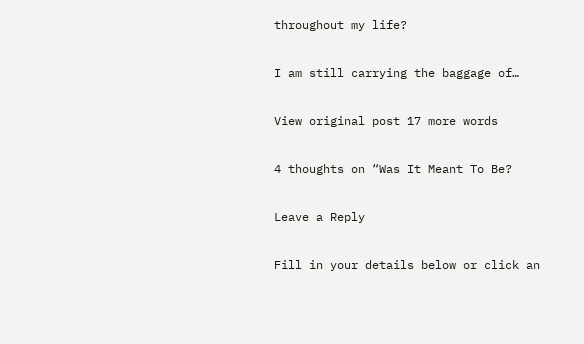throughout my life?

I am still carrying the baggage of…

View original post 17 more words

4 thoughts on “Was It Meant To Be?

Leave a Reply

Fill in your details below or click an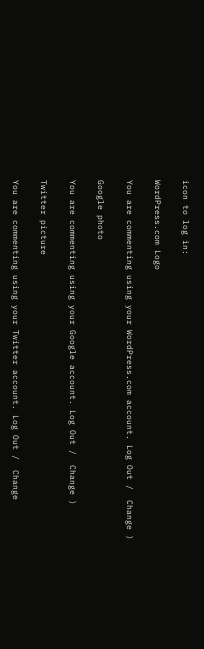icon to log in:

WordPress.com Logo

You are commenting using your WordPress.com account. Log Out /  Change )

Google photo

You are commenting using your Google account. Log Out /  Change )

Twitter picture

You are commenting using your Twitter account. Log Out /  Change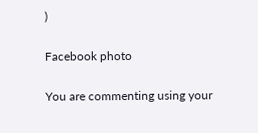)

Facebook photo

You are commenting using your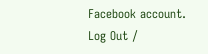Facebook account. Log Out /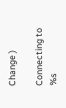Change )

Connecting to %s